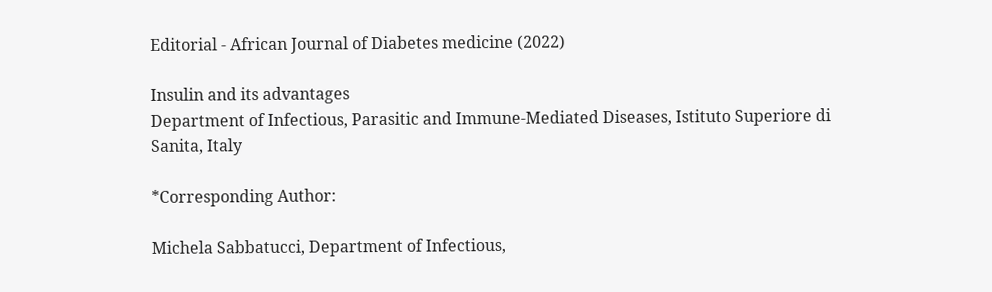Editorial - African Journal of Diabetes medicine (2022)

Insulin and its advantages
Department of Infectious, Parasitic and Immune-Mediated Diseases, Istituto Superiore di Sanita, Italy

*Corresponding Author:

Michela Sabbatucci, Department of Infectious,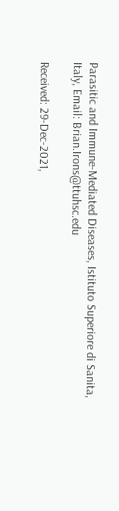Parasitic and Immune-Mediated Diseases, Istituto Superiore di Sanita, Italy, Email: Brian.Irons@ttuhsc.edu

Received: 29-Dec-2021,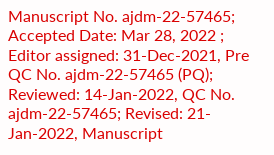Manuscript No. ajdm-22-57465; Accepted Date: Mar 28, 2022 ; Editor assigned: 31-Dec-2021, Pre QC No. ajdm-22-57465 (PQ); Reviewed: 14-Jan-2022, QC No. ajdm-22-57465; Revised: 21-Jan-2022, Manuscript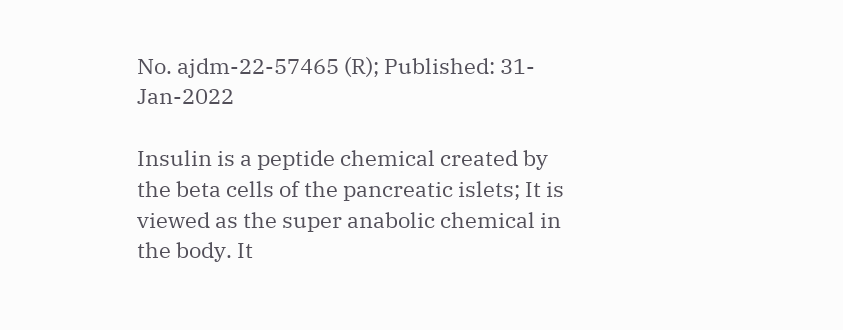No. ajdm-22-57465 (R); Published: 31-Jan-2022

Insulin is a peptide chemical created by the beta cells of the pancreatic islets; It is viewed as the super anabolic chemical in the body. It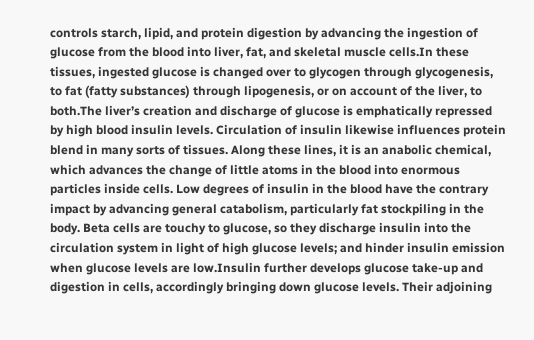controls starch, lipid, and protein digestion by advancing the ingestion of glucose from the blood into liver, fat, and skeletal muscle cells.In these tissues, ingested glucose is changed over to glycogen through glycogenesis, to fat (fatty substances) through lipogenesis, or on account of the liver, to both.The liver’s creation and discharge of glucose is emphatically repressed by high blood insulin levels. Circulation of insulin likewise influences protein blend in many sorts of tissues. Along these lines, it is an anabolic chemical, which advances the change of little atoms in the blood into enormous particles inside cells. Low degrees of insulin in the blood have the contrary impact by advancing general catabolism, particularly fat stockpiling in the body. Beta cells are touchy to glucose, so they discharge insulin into the circulation system in light of high glucose levels; and hinder insulin emission when glucose levels are low.Insulin further develops glucose take-up and digestion in cells, accordingly bringing down glucose levels. Their adjoining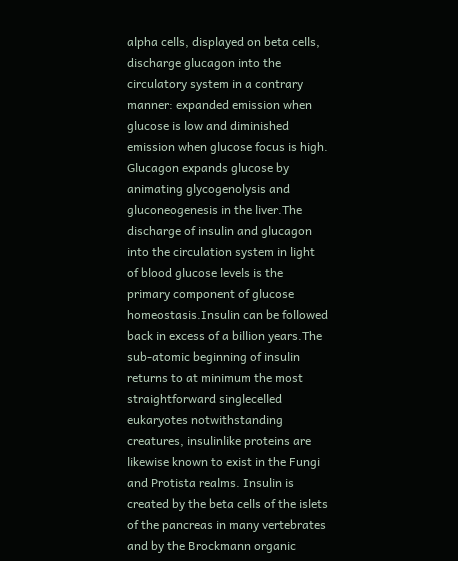alpha cells, displayed on beta cells, discharge glucagon into the circulatory system in a contrary manner: expanded emission when glucose is low and diminished emission when glucose focus is high. Glucagon expands glucose by animating glycogenolysis and gluconeogenesis in the liver.The discharge of insulin and glucagon into the circulation system in light of blood glucose levels is the primary component of glucose homeostasis.Insulin can be followed back in excess of a billion years.The sub-atomic beginning of insulin returns to at minimum the most straightforward singlecelled eukaryotes notwithstanding creatures, insulinlike proteins are likewise known to exist in the Fungi and Protista realms. Insulin is created by the beta cells of the islets of the pancreas in many vertebrates and by the Brockmann organic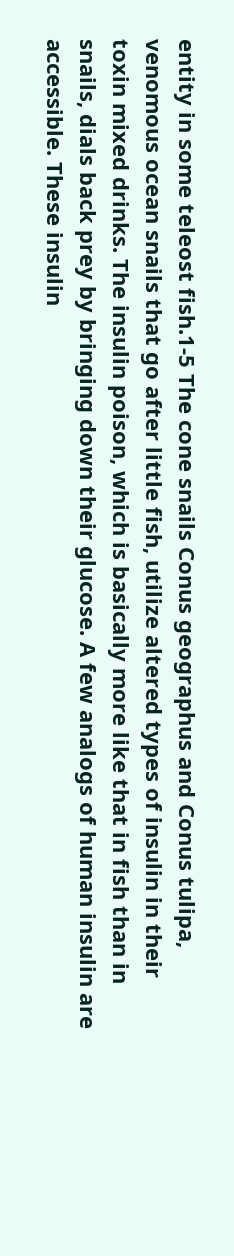entity in some teleost fish.1-5 The cone snails Conus geographus and Conus tulipa, venomous ocean snails that go after little fish, utilize altered types of insulin in their toxin mixed drinks. The insulin poison, which is basically more like that in fish than in snails, dials back prey by bringing down their glucose. A few analogs of human insulin are accessible. These insulin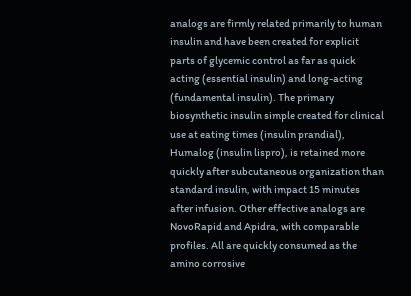analogs are firmly related primarily to human insulin and have been created for explicit parts of glycemic control as far as quick acting (essential insulin) and long-acting (fundamental insulin). The primary biosynthetic insulin simple created for clinical use at eating times (insulin prandial), Humalog (insulin lispro), is retained more quickly after subcutaneous organization than standard insulin, with impact 15 minutes after infusion. Other effective analogs are NovoRapid and Apidra, with comparable profiles. All are quickly consumed as the amino corrosive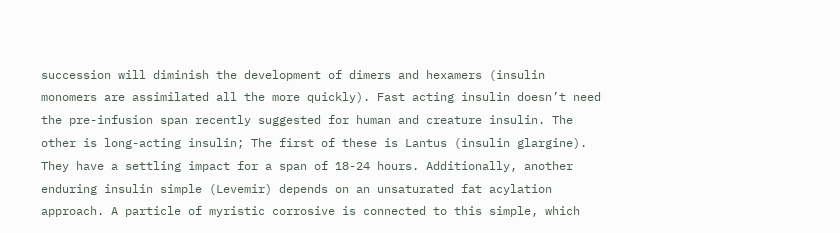succession will diminish the development of dimers and hexamers (insulin monomers are assimilated all the more quickly). Fast acting insulin doesn’t need the pre-infusion span recently suggested for human and creature insulin. The other is long-acting insulin; The first of these is Lantus (insulin glargine). They have a settling impact for a span of 18-24 hours. Additionally, another enduring insulin simple (Levemir) depends on an unsaturated fat acylation approach. A particle of myristic corrosive is connected to this simple, which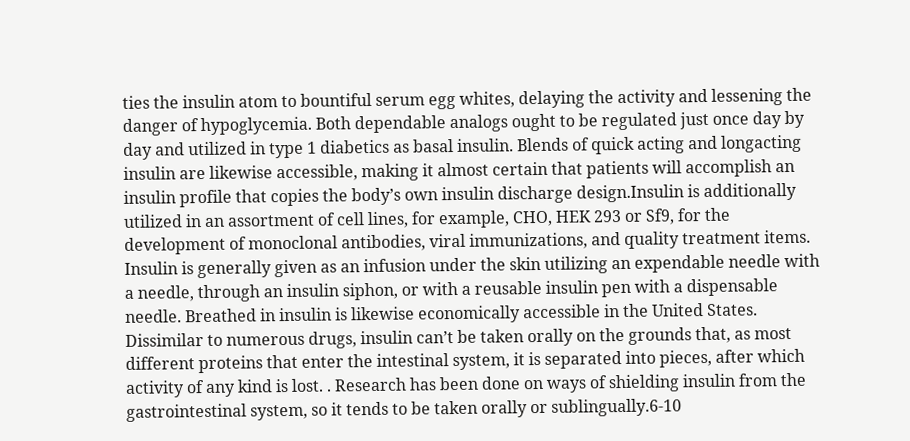ties the insulin atom to bountiful serum egg whites, delaying the activity and lessening the danger of hypoglycemia. Both dependable analogs ought to be regulated just once day by day and utilized in type 1 diabetics as basal insulin. Blends of quick acting and longacting insulin are likewise accessible, making it almost certain that patients will accomplish an insulin profile that copies the body’s own insulin discharge design.Insulin is additionally utilized in an assortment of cell lines, for example, CHO, HEK 293 or Sf9, for the development of monoclonal antibodies, viral immunizations, and quality treatment items. Insulin is generally given as an infusion under the skin utilizing an expendable needle with a needle, through an insulin siphon, or with a reusable insulin pen with a dispensable needle. Breathed in insulin is likewise economically accessible in the United States. Dissimilar to numerous drugs, insulin can’t be taken orally on the grounds that, as most different proteins that enter the intestinal system, it is separated into pieces, after which activity of any kind is lost. . Research has been done on ways of shielding insulin from the gastrointestinal system, so it tends to be taken orally or sublingually.6-10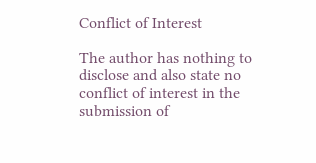Conflict of Interest

The author has nothing to disclose and also state no conflict of interest in the submission of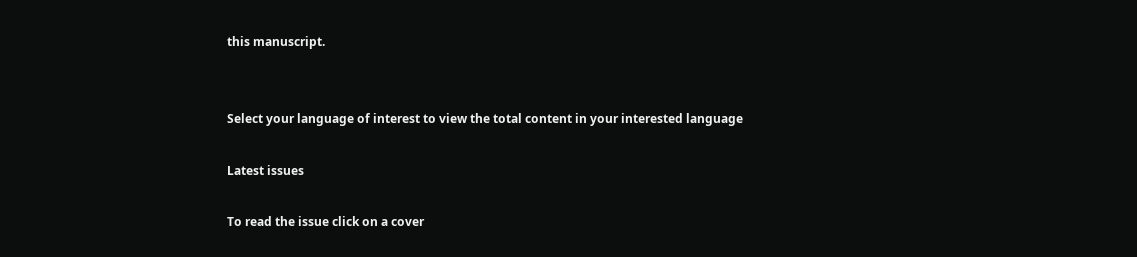this manuscript.


Select your language of interest to view the total content in your interested language

Latest issues

To read the issue click on a cover